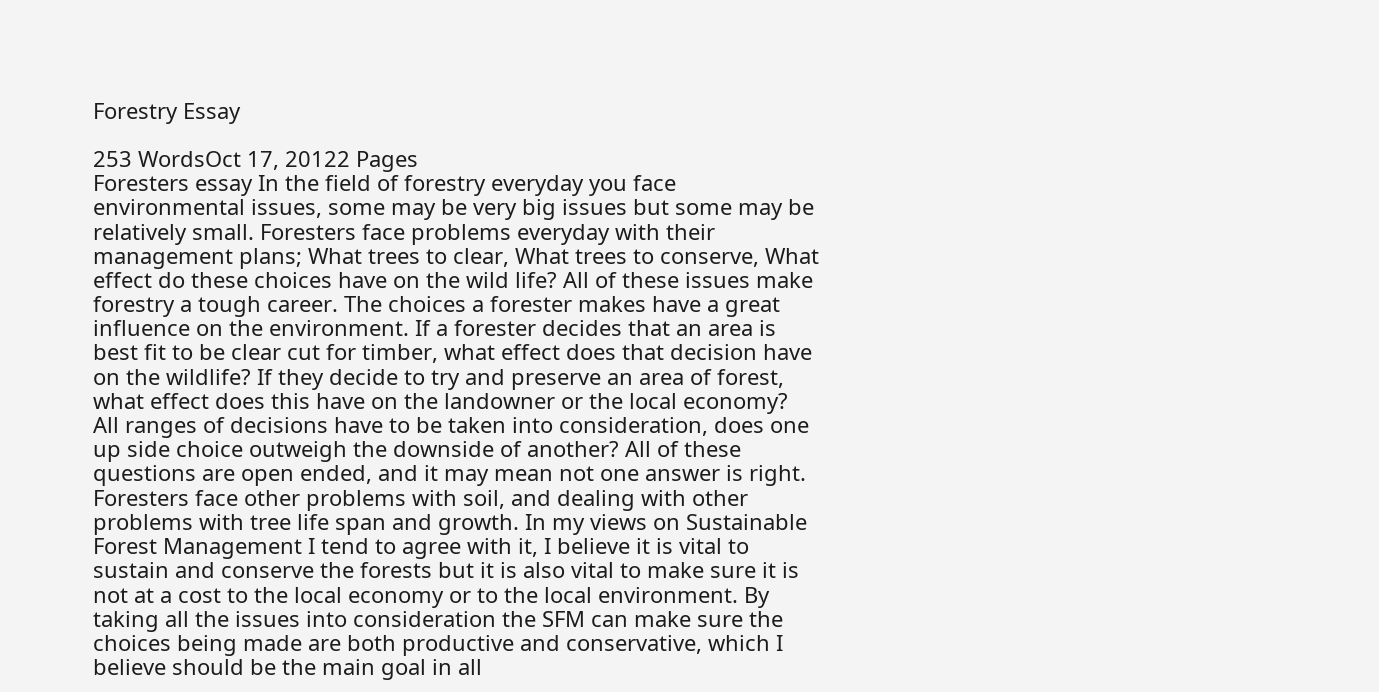Forestry Essay

253 WordsOct 17, 20122 Pages
Foresters essay In the field of forestry everyday you face environmental issues, some may be very big issues but some may be relatively small. Foresters face problems everyday with their management plans; What trees to clear, What trees to conserve, What effect do these choices have on the wild life? All of these issues make forestry a tough career. The choices a forester makes have a great influence on the environment. If a forester decides that an area is best fit to be clear cut for timber, what effect does that decision have on the wildlife? If they decide to try and preserve an area of forest, what effect does this have on the landowner or the local economy? All ranges of decisions have to be taken into consideration, does one up side choice outweigh the downside of another? All of these questions are open ended, and it may mean not one answer is right. Foresters face other problems with soil, and dealing with other problems with tree life span and growth. In my views on Sustainable Forest Management I tend to agree with it, I believe it is vital to sustain and conserve the forests but it is also vital to make sure it is not at a cost to the local economy or to the local environment. By taking all the issues into consideration the SFM can make sure the choices being made are both productive and conservative, which I believe should be the main goal in all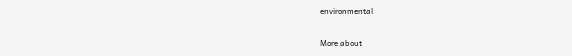environmental

More about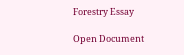Forestry Essay

Open Document